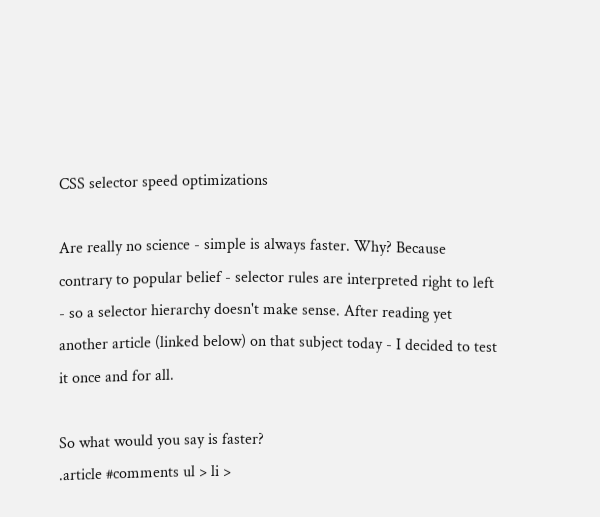CSS selector speed optimizations

Are really no science - simple is always faster. Why? Because contrary to popular belief - selector rules are interpreted right to left - so a selector hierarchy doesn't make sense. After reading yet another article (linked below) on that subject today - I decided to test it once and for all.

So what would you say is faster?
.article #comments ul > li >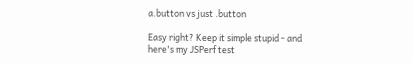a.button vs just .button

Easy right? Keep it simple stupid - and here's my JSPerf test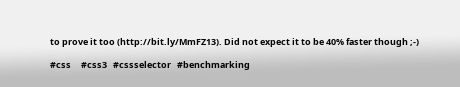to prove it too (http://bit.ly/MmFZ13). Did not expect it to be 40% faster though ;-)

#css     #css3   #cssselector   #benchmarking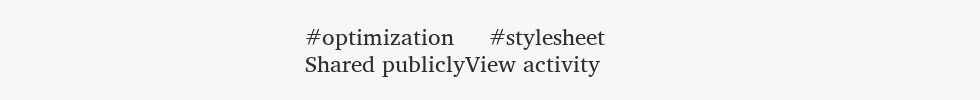#optimization     #stylesheet
Shared publiclyView activity